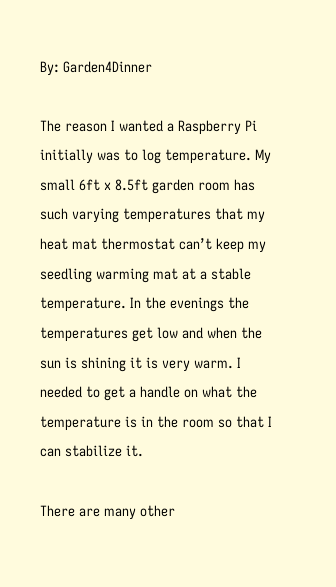By: Garden4Dinner

The reason I wanted a Raspberry Pi initially was to log temperature. My small 6ft x 8.5ft garden room has such varying temperatures that my heat mat thermostat can’t keep my seedling warming mat at a stable temperature. In the evenings the temperatures get low and when the sun is shining it is very warm. I needed to get a handle on what the temperature is in the room so that I can stabilize it.

There are many other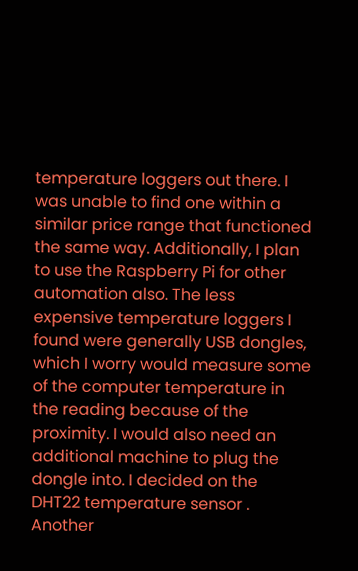temperature loggers out there. I was unable to find one within a similar price range that functioned the same way. Additionally, I plan to use the Raspberry Pi for other automation also. The less expensive temperature loggers I found were generally USB dongles, which I worry would measure some of the computer temperature in the reading because of the proximity. I would also need an additional machine to plug the dongle into. I decided on the DHT22 temperature sensor . Another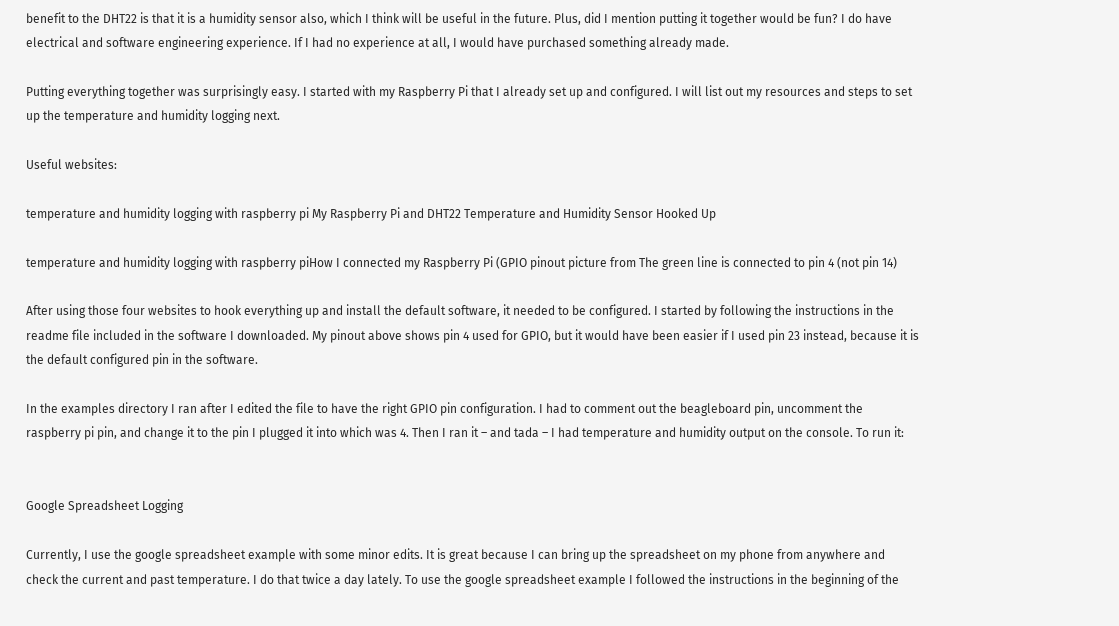benefit to the DHT22 is that it is a humidity sensor also, which I think will be useful in the future. Plus, did I mention putting it together would be fun? I do have electrical and software engineering experience. If I had no experience at all, I would have purchased something already made.

Putting everything together was surprisingly easy. I started with my Raspberry Pi that I already set up and configured. I will list out my resources and steps to set up the temperature and humidity logging next.

Useful websites:

temperature and humidity logging with raspberry pi My Raspberry Pi and DHT22 Temperature and Humidity Sensor Hooked Up

temperature and humidity logging with raspberry piHow I connected my Raspberry Pi (GPIO pinout picture from The green line is connected to pin 4 (not pin 14)

After using those four websites to hook everything up and install the default software, it needed to be configured. I started by following the instructions in the readme file included in the software I downloaded. My pinout above shows pin 4 used for GPIO, but it would have been easier if I used pin 23 instead, because it is the default configured pin in the software.

In the examples directory I ran after I edited the file to have the right GPIO pin configuration. I had to comment out the beagleboard pin, uncomment the raspberry pi pin, and change it to the pin I plugged it into which was 4. Then I ran it – and tada – I had temperature and humidity output on the console. To run it:


Google Spreadsheet Logging

Currently, I use the google spreadsheet example with some minor edits. It is great because I can bring up the spreadsheet on my phone from anywhere and check the current and past temperature. I do that twice a day lately. To use the google spreadsheet example I followed the instructions in the beginning of the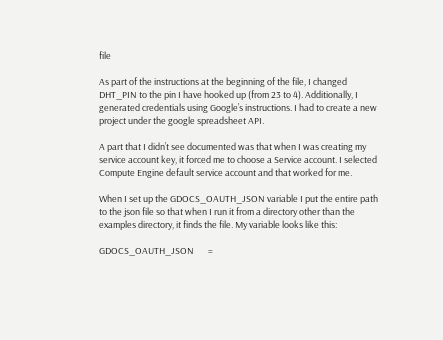file

As part of the instructions at the beginning of the file, I changed DHT_PIN to the pin I have hooked up (from 23 to 4). Additionally, I generated credentials using Google’s instructions. I had to create a new project under the google spreadsheet API.

A part that I didn’t see documented was that when I was creating my service account key, it forced me to choose a Service account. I selected Compute Engine default service account and that worked for me.

When I set up the GDOCS_OAUTH_JSON variable I put the entire path to the json file so that when I run it from a directory other than the examples directory, it finds the file. My variable looks like this:

GDOCS_OAUTH_JSON       =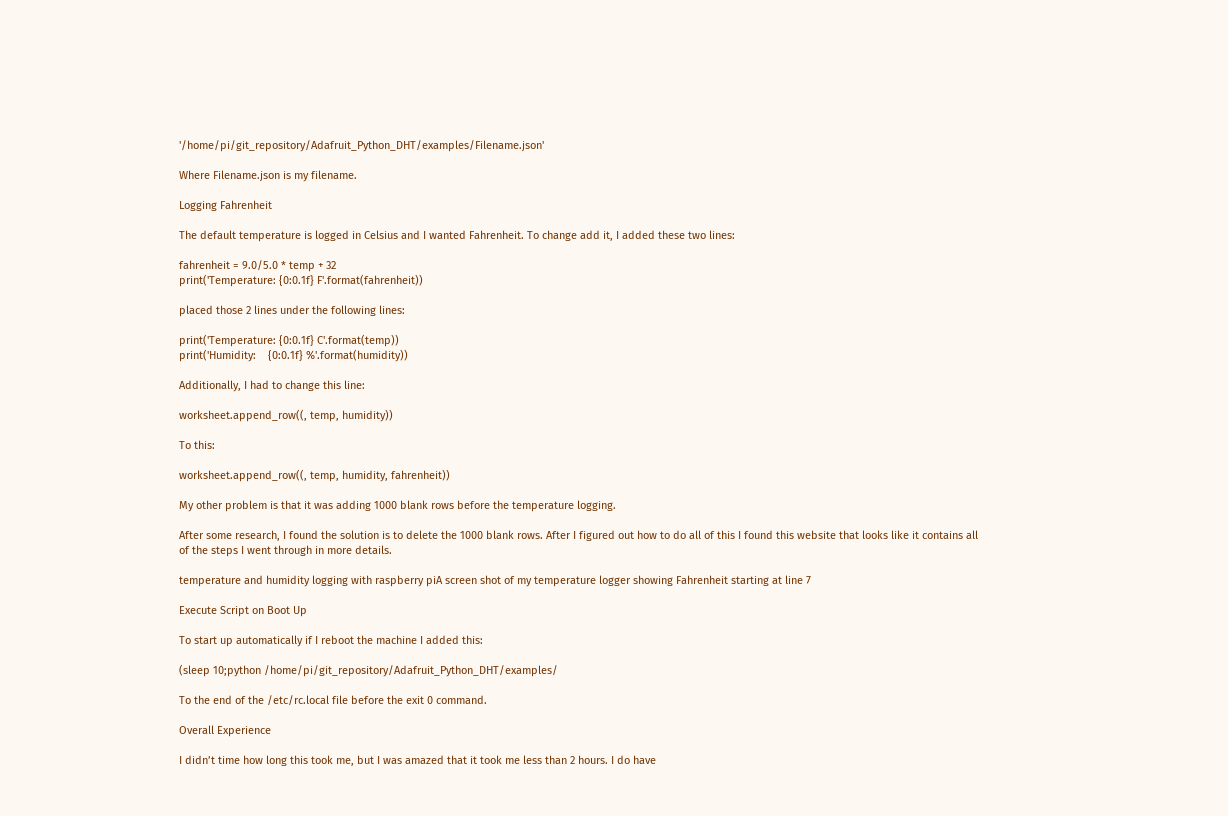'/home/pi/git_repository/Adafruit_Python_DHT/examples/Filename.json'

Where Filename.json is my filename.

Logging Fahrenheit

The default temperature is logged in Celsius and I wanted Fahrenheit. To change add it, I added these two lines:

fahrenheit = 9.0/5.0 * temp + 32
print('Temperature: {0:0.1f} F'.format(fahrenheit))

placed those 2 lines under the following lines:

print('Temperature: {0:0.1f} C'.format(temp))
print('Humidity:    {0:0.1f} %'.format(humidity))

Additionally, I had to change this line:

worksheet.append_row((, temp, humidity))

To this:

worksheet.append_row((, temp, humidity, fahrenheit))

My other problem is that it was adding 1000 blank rows before the temperature logging.

After some research, I found the solution is to delete the 1000 blank rows. After I figured out how to do all of this I found this website that looks like it contains all of the steps I went through in more details.

temperature and humidity logging with raspberry piA screen shot of my temperature logger showing Fahrenheit starting at line 7

Execute Script on Boot Up

To start up automatically if I reboot the machine I added this:

(sleep 10;python /home/pi/git_repository/Adafruit_Python_DHT/examples/

To the end of the /etc/rc.local file before the exit 0 command.

Overall Experience

I didn’t time how long this took me, but I was amazed that it took me less than 2 hours. I do have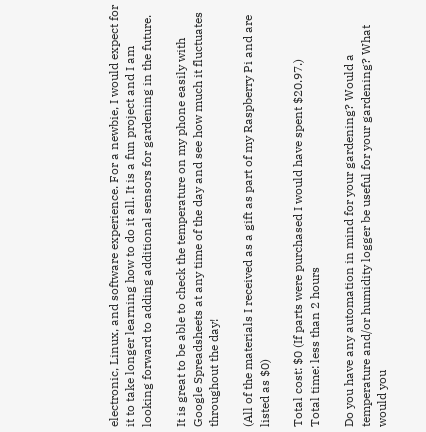electronic, Linux, and software experience. For a newbie, I would expect for it to take longer learning how to do it all. It is a fun project and I am looking forward to adding additional sensors for gardening in the future.

It is great to be able to check the temperature on my phone easily with Google Spreadsheets at any time of the day and see how much it fluctuates throughout the day!

(All of the materials I received as a gift as part of my Raspberry Pi and are listed as $0)

Total cost: $0 (If parts were purchased I would have spent $20.97.)
Total time: less than 2 hours

Do you have any automation in mind for your gardening? Would a temperature and/or humidity logger be useful for your gardening? What would you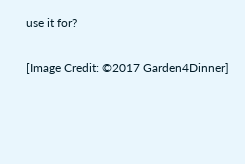use it for?

[Image Credit: ©2017 Garden4Dinner]